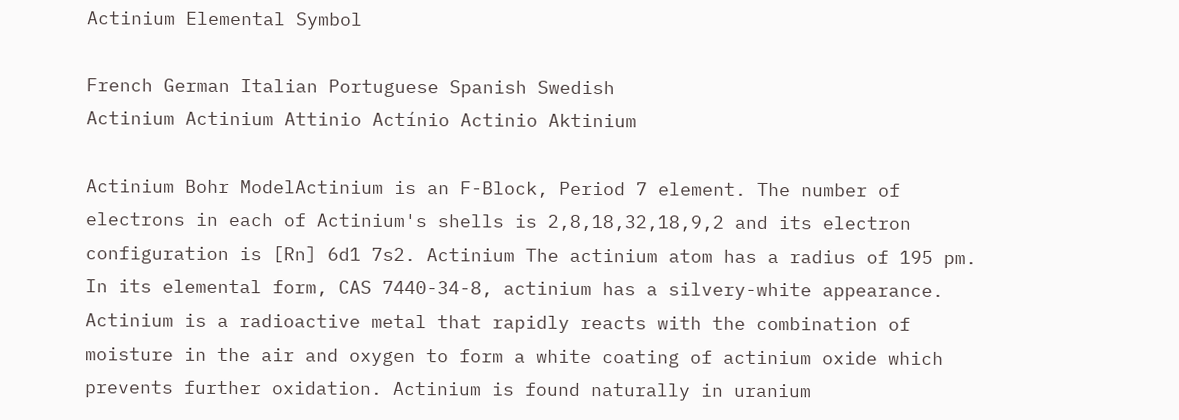Actinium Elemental Symbol

French German Italian Portuguese Spanish Swedish
Actinium Actinium Attinio Actínio Actinio Aktinium

Actinium Bohr ModelActinium is an F-Block, Period 7 element. The number of electrons in each of Actinium's shells is 2,8,18,32,18,9,2 and its electron configuration is [Rn] 6d1 7s2. Actinium The actinium atom has a radius of 195 pm. In its elemental form, CAS 7440-34-8, actinium has a silvery-white appearance. Actinium is a radioactive metal that rapidly reacts with the combination of moisture in the air and oxygen to form a white coating of actinium oxide which prevents further oxidation. Actinium is found naturally in uranium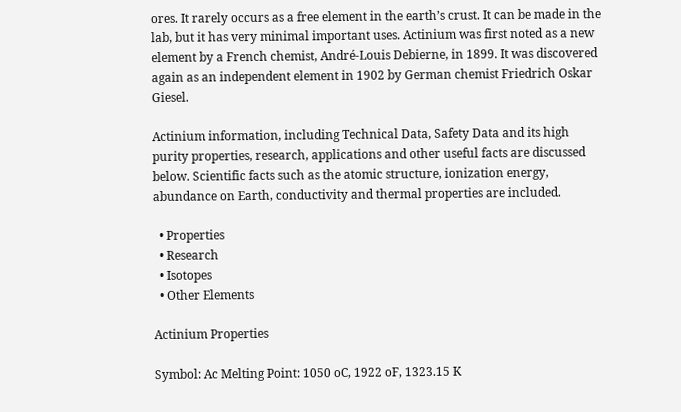ores. It rarely occurs as a free element in the earth’s crust. It can be made in the lab, but it has very minimal important uses. Actinium was first noted as a new element by a French chemist, André-Louis Debierne, in 1899. It was discovered again as an independent element in 1902 by German chemist Friedrich Oskar Giesel.

Actinium information, including Technical Data, Safety Data and its high purity properties, research, applications and other useful facts are discussed below. Scientific facts such as the atomic structure, ionization energy, abundance on Earth, conductivity and thermal properties are included.

  • Properties
  • Research
  • Isotopes
  • Other Elements

Actinium Properties

Symbol: Ac Melting Point: 1050 oC, 1922 oF, 1323.15 K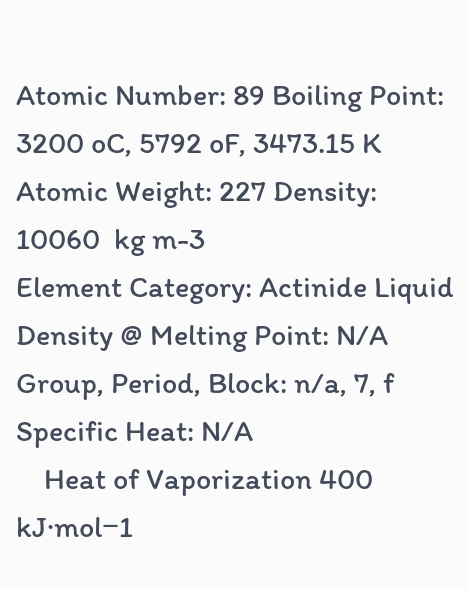Atomic Number: 89 Boiling Point: 3200 oC, 5792 oF, 3473.15 K
Atomic Weight: 227 Density: 10060  kg m-3
Element Category: Actinide Liquid Density @ Melting Point: N/A
Group, Period, Block: n/a, 7, f Specific Heat: N/A
    Heat of Vaporization 400 kJ·mol−1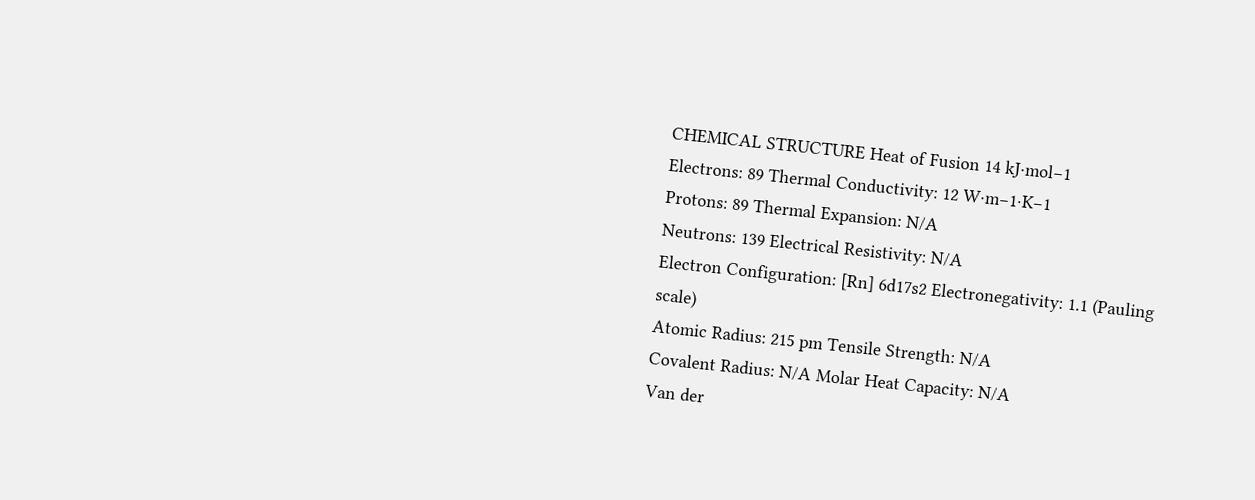CHEMICAL STRUCTURE Heat of Fusion 14 kJ·mol−1
Electrons: 89 Thermal Conductivity: 12 W·m−1·K−1
Protons: 89 Thermal Expansion: N/A
Neutrons: 139 Electrical Resistivity: N/A
Electron Configuration: [Rn] 6d17s2 Electronegativity: 1.1 (Pauling scale)
Atomic Radius: 215 pm Tensile Strength: N/A
Covalent Radius: N/A Molar Heat Capacity: N/A
Van der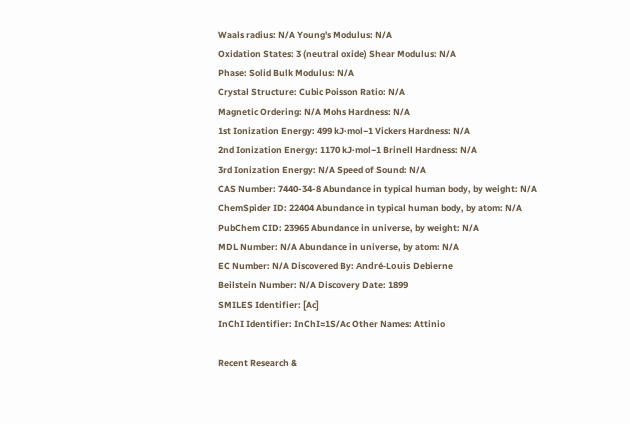Waals radius: N/A Young's Modulus: N/A
Oxidation States: 3 (neutral oxide) Shear Modulus: N/A
Phase: Solid Bulk Modulus: N/A
Crystal Structure: Cubic Poisson Ratio: N/A
Magnetic Ordering: N/A Mohs Hardness: N/A
1st Ionization Energy: 499 kJ·mol−1 Vickers Hardness: N/A
2nd Ionization Energy: 1170 kJ·mol−1 Brinell Hardness: N/A
3rd Ionization Energy: N/A Speed of Sound: N/A
CAS Number: 7440-34-8 Abundance in typical human body, by weight: N/A
ChemSpider ID: 22404 Abundance in typical human body, by atom: N/A
PubChem CID: 23965 Abundance in universe, by weight: N/A
MDL Number: N/A Abundance in universe, by atom: N/A
EC Number: N/A Discovered By: André-Louis Debierne
Beilstein Number: N/A Discovery Date: 1899
SMILES Identifier: [Ac]
InChI Identifier: InChI=1S/Ac Other Names: Attinio

Recent Research &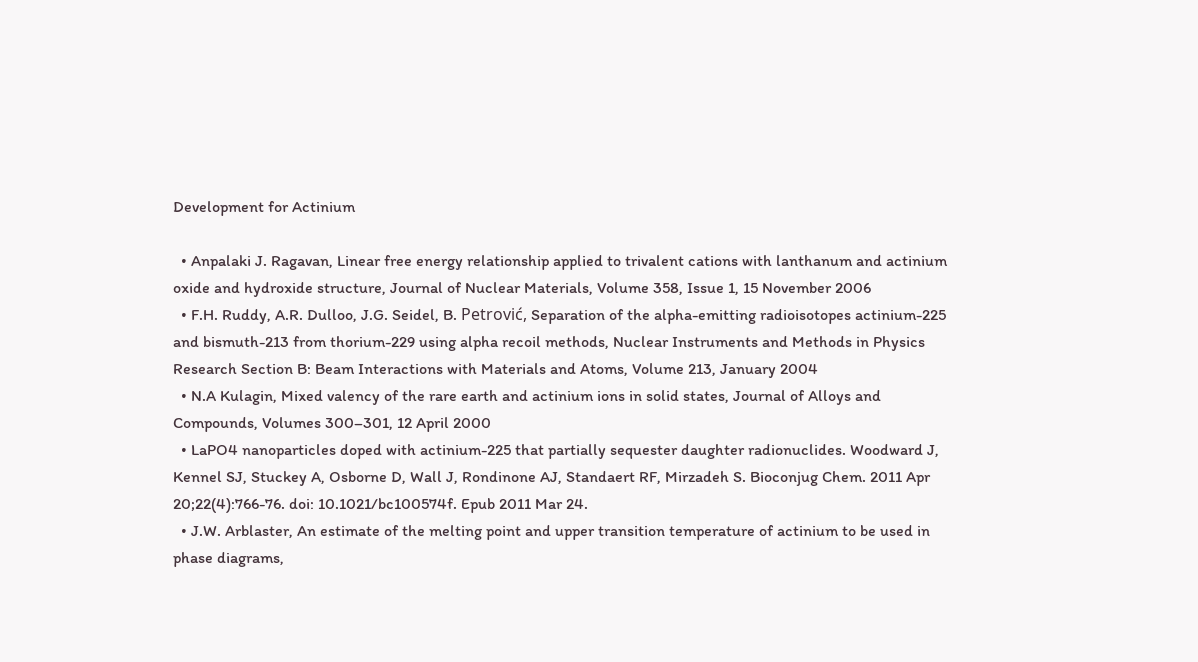Development for Actinium

  • Anpalaki J. Ragavan, Linear free energy relationship applied to trivalent cations with lanthanum and actinium oxide and hydroxide structure, Journal of Nuclear Materials, Volume 358, Issue 1, 15 November 2006
  • F.H. Ruddy, A.R. Dulloo, J.G. Seidel, B. Petrović, Separation of the alpha-emitting radioisotopes actinium-225 and bismuth-213 from thorium-229 using alpha recoil methods, Nuclear Instruments and Methods in Physics Research Section B: Beam Interactions with Materials and Atoms, Volume 213, January 2004
  • N.A Kulagin, Mixed valency of the rare earth and actinium ions in solid states, Journal of Alloys and Compounds, Volumes 300–301, 12 April 2000
  • LaPO4 nanoparticles doped with actinium-225 that partially sequester daughter radionuclides. Woodward J, Kennel SJ, Stuckey A, Osborne D, Wall J, Rondinone AJ, Standaert RF, Mirzadeh S. Bioconjug Chem. 2011 Apr 20;22(4):766-76. doi: 10.1021/bc100574f. Epub 2011 Mar 24.
  • J.W. Arblaster, An estimate of the melting point and upper transition temperature of actinium to be used in phase diagrams,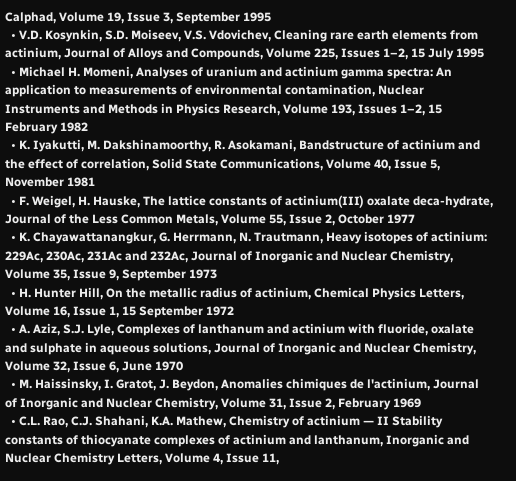Calphad, Volume 19, Issue 3, September 1995
  • V.D. Kosynkin, S.D. Moiseev, V.S. Vdovichev, Cleaning rare earth elements from actinium, Journal of Alloys and Compounds, Volume 225, Issues 1–2, 15 July 1995
  • Michael H. Momeni, Analyses of uranium and actinium gamma spectra: An application to measurements of environmental contamination, Nuclear Instruments and Methods in Physics Research, Volume 193, Issues 1–2, 15 February 1982
  • K. Iyakutti, M. Dakshinamoorthy, R. Asokamani, Bandstructure of actinium and the effect of correlation, Solid State Communications, Volume 40, Issue 5, November 1981
  • F. Weigel, H. Hauske, The lattice constants of actinium(III) oxalate deca-hydrate, Journal of the Less Common Metals, Volume 55, Issue 2, October 1977
  • K. Chayawattanangkur, G. Herrmann, N. Trautmann, Heavy isotopes of actinium: 229Ac, 230Ac, 231Ac and 232Ac, Journal of Inorganic and Nuclear Chemistry, Volume 35, Issue 9, September 1973
  • H. Hunter Hill, On the metallic radius of actinium, Chemical Physics Letters, Volume 16, Issue 1, 15 September 1972
  • A. Aziz, S.J. Lyle, Complexes of lanthanum and actinium with fluoride, oxalate and sulphate in aqueous solutions, Journal of Inorganic and Nuclear Chemistry, Volume 32, Issue 6, June 1970
  • M. Haissinsky, I. Gratot, J. Beydon, Anomalies chimiques de l'actinium, Journal of Inorganic and Nuclear Chemistry, Volume 31, Issue 2, February 1969
  • C.L. Rao, C.J. Shahani, K.A. Mathew, Chemistry of actinium — II Stability constants of thiocyanate complexes of actinium and lanthanum, Inorganic and Nuclear Chemistry Letters, Volume 4, Issue 11,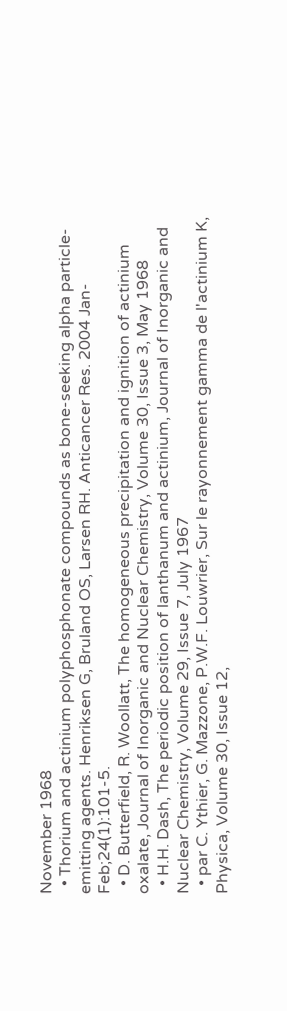November 1968
  • Thorium and actinium polyphosphonate compounds as bone-seeking alpha particle-emitting agents. Henriksen G, Bruland OS, Larsen RH. Anticancer Res. 2004 Jan-Feb;24(1):101-5.
  • D. Butterfield, R. Woollatt, The homogeneous precipitation and ignition of actinium oxalate, Journal of Inorganic and Nuclear Chemistry, Volume 30, Issue 3, May 1968
  • H.H. Dash, The periodic position of lanthanum and actinium, Journal of Inorganic and Nuclear Chemistry, Volume 29, Issue 7, July 1967
  • par C. Ythier, G. Mazzone, P.W.F. Louwrier, Sur le rayonnement gamma de l'actinium K, Physica, Volume 30, Issue 12,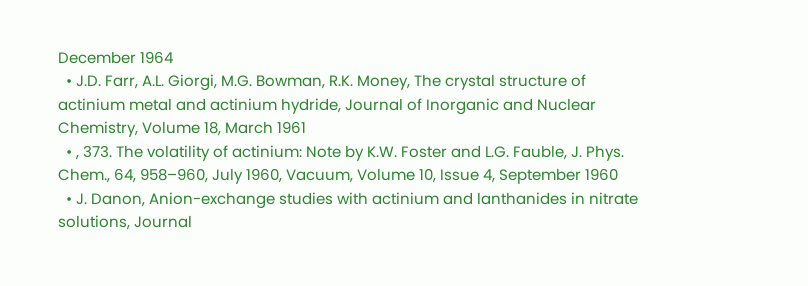December 1964
  • J.D. Farr, A.L. Giorgi, M.G. Bowman, R.K. Money, The crystal structure of actinium metal and actinium hydride, Journal of Inorganic and Nuclear Chemistry, Volume 18, March 1961
  • , 373. The volatility of actinium: Note by K.W. Foster and L.G. Fauble, J. Phys. Chem., 64, 958–960, July 1960, Vacuum, Volume 10, Issue 4, September 1960
  • J. Danon, Anion-exchange studies with actinium and lanthanides in nitrate solutions, Journal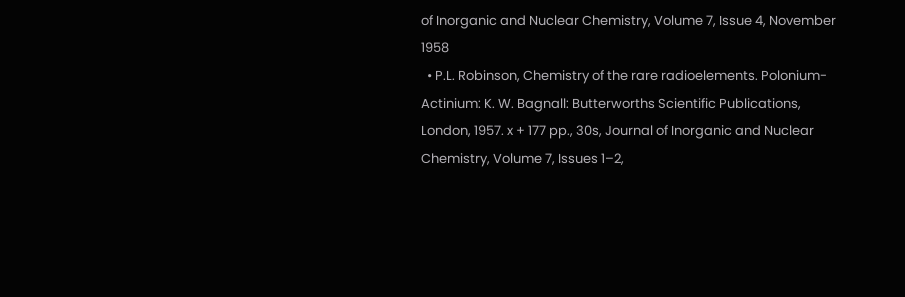of Inorganic and Nuclear Chemistry, Volume 7, Issue 4, November 1958
  • P.L. Robinson, Chemistry of the rare radioelements. Polonium-Actinium: K. W. Bagnall: Butterworths Scientific Publications, London, 1957. x + 177 pp., 30s, Journal of Inorganic and Nuclear Chemistry, Volume 7, Issues 1–2,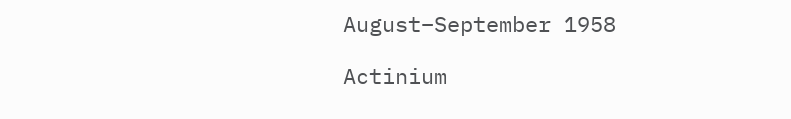August–September 1958

Actinium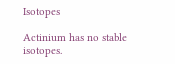Isotopes

Actinium has no stable isotopes.